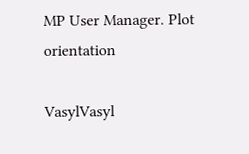MP User Manager. Plot orientation

VasylVasyl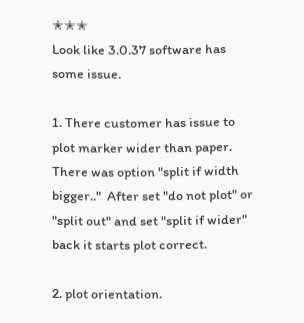✭✭✭
Look like 3.0.37 software has some issue.

1. There customer has issue to plot marker wider than paper. There was option "split if width bigger.."  After set "do not plot" or "split out" and set "split if wider" back it starts plot correct.

2. plot orientation.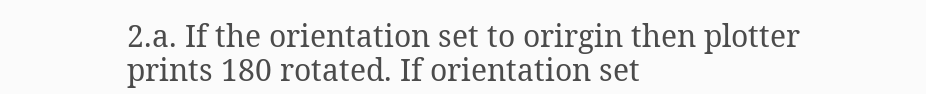2.a. If the orientation set to orirgin then plotter prints 180 rotated. If orientation set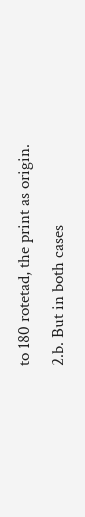to 180 rotetad, the print as origin.
2.b. But in both cases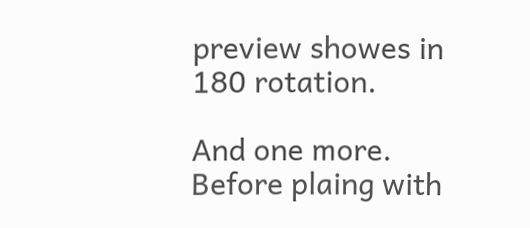preview showes in 180 rotation.

And one more. Before plaing with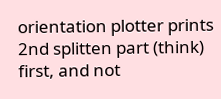orientation plotter prints 2nd splitten part (think) first, and not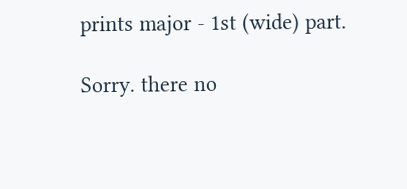prints major - 1st (wide) part.

Sorry. there no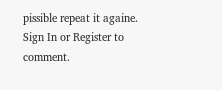pissible repeat it againe.
Sign In or Register to comment.